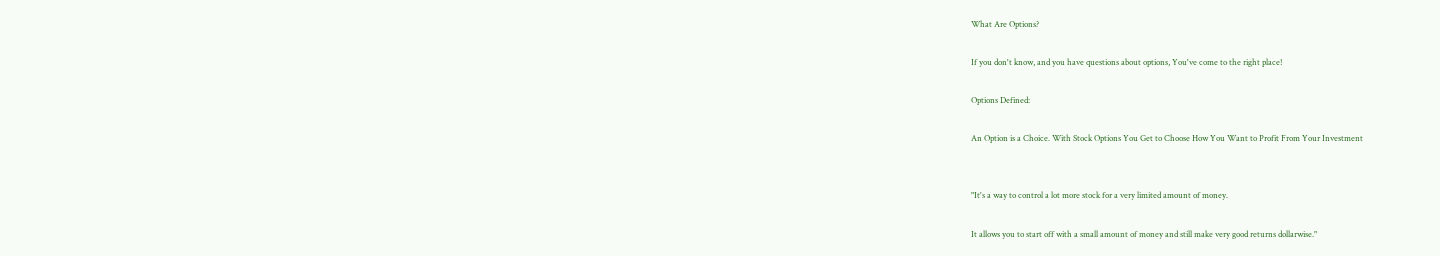What Are Options?

If you don't know, and you have questions about options, You've come to the right place!

Options Defined:

An Option is a Choice. With Stock Options You Get to Choose How You Want to Profit From Your Investment


"It's a way to control a lot more stock for a very limited amount of money.

It allows you to start off with a small amount of money and still make very good returns dollarwise."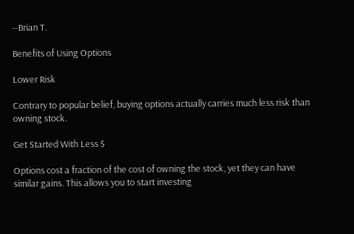--Brian T.

Benefits of Using Options

Lower Risk

Contrary to popular belief, buying options actually carries much less risk than owning stock.

Get Started With Less $

Options cost a fraction of the cost of owning the stock, yet they can have similar gains. This allows you to start investing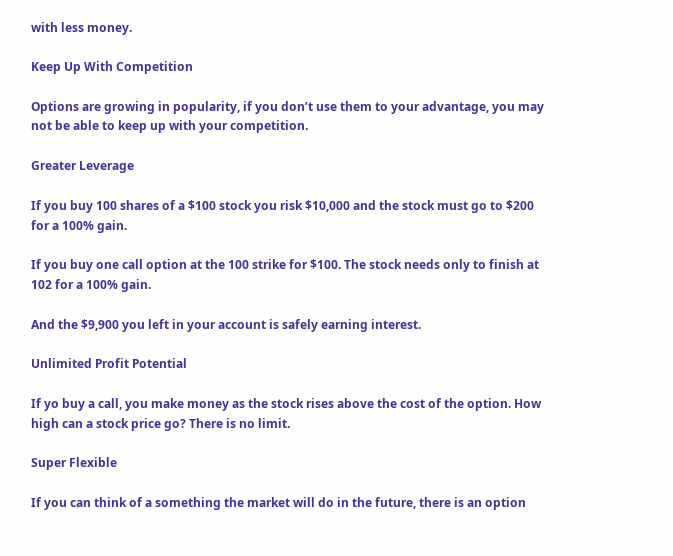with less money.

Keep Up With Competition

Options are growing in popularity, if you don’t use them to your advantage, you may not be able to keep up with your competition.

Greater Leverage

If you buy 100 shares of a $100 stock you risk $10,000 and the stock must go to $200 for a 100% gain.

If you buy one call option at the 100 strike for $100. The stock needs only to finish at 102 for a 100% gain.

And the $9,900 you left in your account is safely earning interest.

Unlimited Profit Potential

If yo buy a call, you make money as the stock rises above the cost of the option. How high can a stock price go? There is no limit.

Super Flexible

If you can think of a something the market will do in the future, there is an option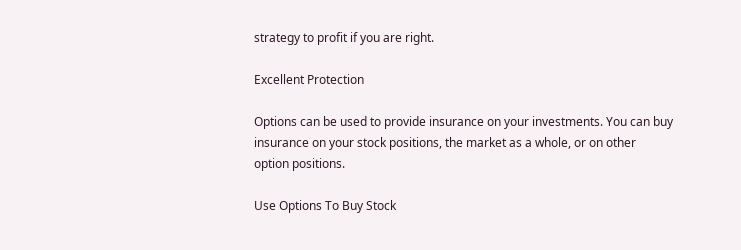strategy to profit if you are right.

Excellent Protection

Options can be used to provide insurance on your investments. You can buy insurance on your stock positions, the market as a whole, or on other option positions.

Use Options To Buy Stock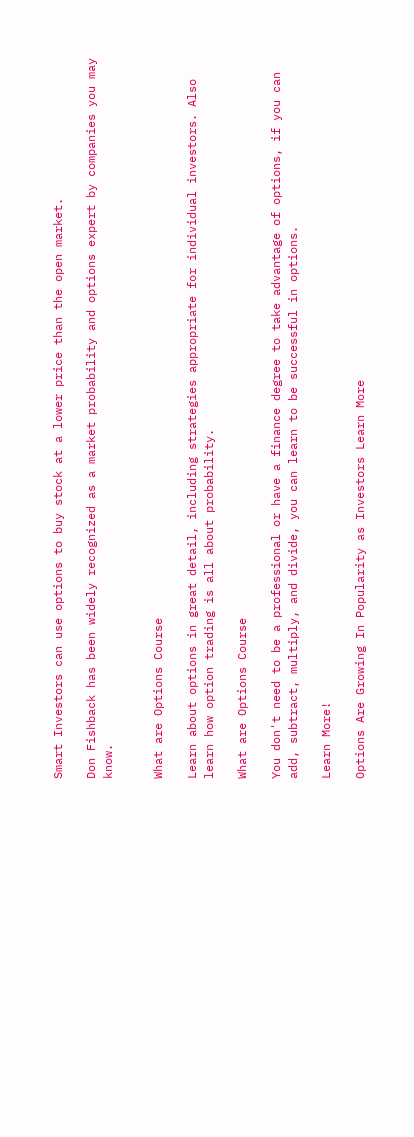Smart Investors can use options to buy stock at a lower price than the open market.

Don Fishback has been widely recognized as a market probability and options expert by companies you may know.


What are Options Course

Learn about options in great detail, including strategies appropriate for individual investors. Also learn how option trading is all about probability.

What are Options Course

You don't need to be a professional or have a finance degree to take advantage of options, if you can add, subtract, multiply, and divide, you can learn to be successful in options.

Learn More!

Options Are Growing In Popularity as Investors Learn More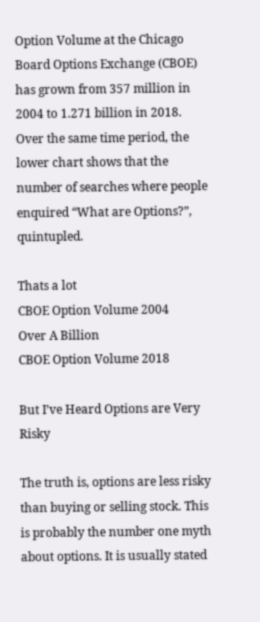Option Volume at the Chicago Board Options Exchange (CBOE) has grown from 357 million in 2004 to 1.271 billion in 2018. Over the same time period, the lower chart shows that the number of searches where people enquired “What are Options?”, quintupled.

Thats a lot
CBOE Option Volume 2004
Over A Billion
CBOE Option Volume 2018

But I’ve Heard Options are Very Risky

The truth is, options are less risky than buying or selling stock. This is probably the number one myth about options. It is usually stated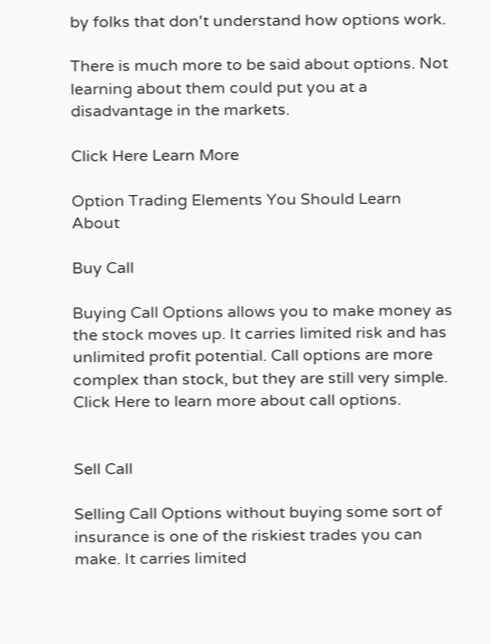by folks that don't understand how options work.

There is much more to be said about options. Not learning about them could put you at a disadvantage in the markets.

Click Here Learn More

Option Trading Elements You Should Learn About

Buy Call

Buying Call Options allows you to make money as the stock moves up. It carries limited risk and has unlimited profit potential. Call options are more complex than stock, but they are still very simple. Click Here to learn more about call options.


Sell Call

Selling Call Options without buying some sort of insurance is one of the riskiest trades you can make. It carries limited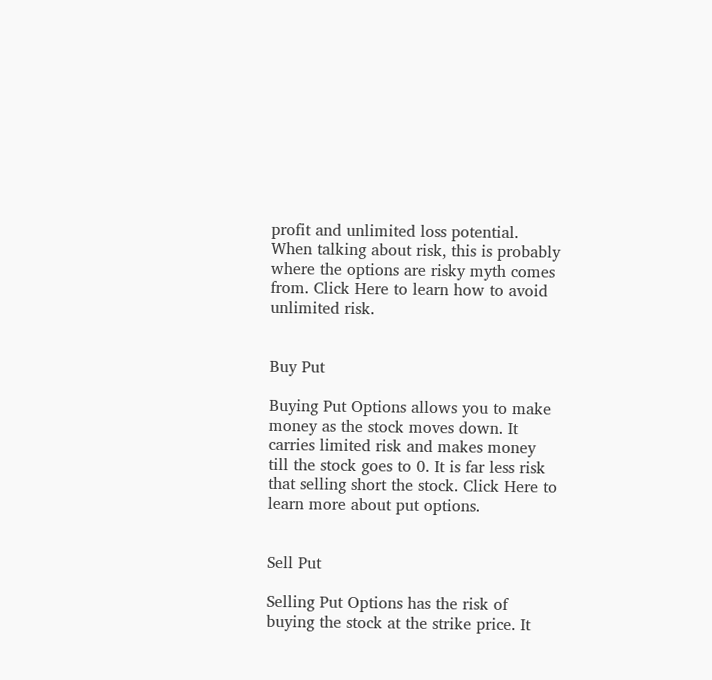profit and unlimited loss potential. When talking about risk, this is probably where the options are risky myth comes from. Click Here to learn how to avoid unlimited risk.


Buy Put

Buying Put Options allows you to make money as the stock moves down. It carries limited risk and makes money till the stock goes to 0. It is far less risk that selling short the stock. Click Here to learn more about put options.


Sell Put

Selling Put Options has the risk of buying the stock at the strike price. It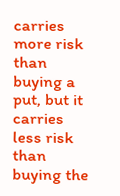carries more risk than buying a put, but it carries less risk than buying the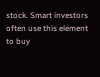stock. Smart investors often use this element to buy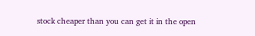stock cheaper than you can get it in the open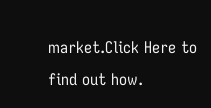market.Click Here to find out how.